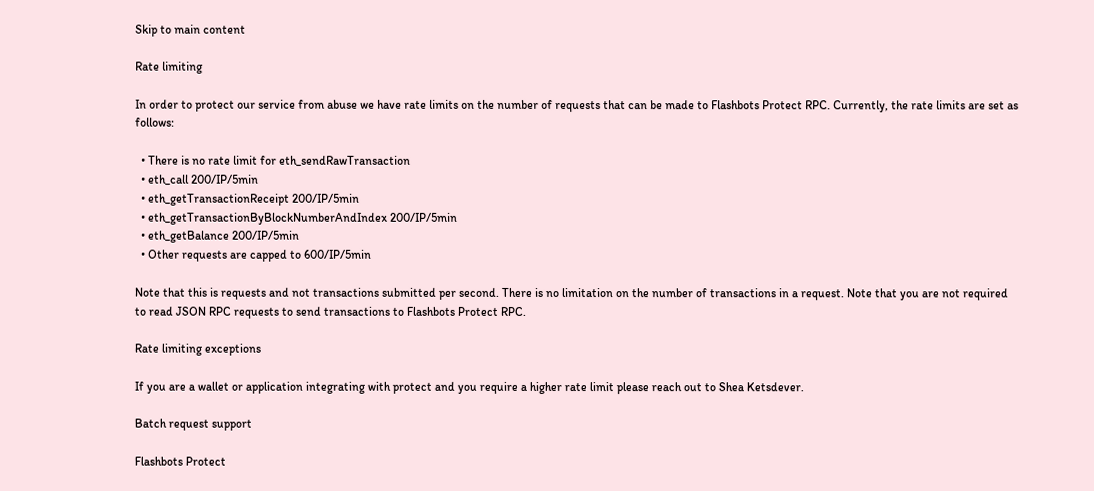Skip to main content

Rate limiting

In order to protect our service from abuse we have rate limits on the number of requests that can be made to Flashbots Protect RPC. Currently, the rate limits are set as follows:

  • There is no rate limit for eth_sendRawTransaction
  • eth_call 200/IP/5min
  • eth_getTransactionReceipt 200/IP/5min
  • eth_getTransactionByBlockNumberAndIndex 200/IP/5min
  • eth_getBalance 200/IP/5min
  • Other requests are capped to 600/IP/5min

Note that this is requests and not transactions submitted per second. There is no limitation on the number of transactions in a request. Note that you are not required to read JSON RPC requests to send transactions to Flashbots Protect RPC.

Rate limiting exceptions

If you are a wallet or application integrating with protect and you require a higher rate limit please reach out to Shea Ketsdever.

Batch request support

Flashbots Protect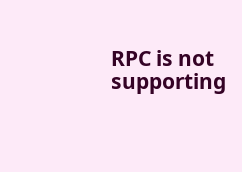RPC is not supporting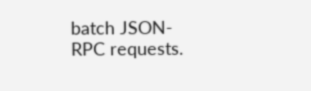batch JSON-RPC requests.